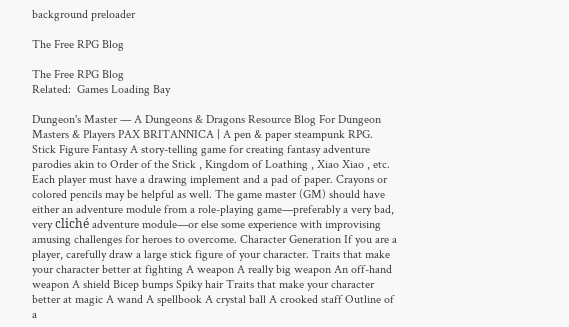background preloader

The Free RPG Blog

The Free RPG Blog
Related:  Games Loading Bay

Dungeon's Master — A Dungeons & Dragons Resource Blog For Dungeon Masters & Players PAX BRITANNICA | A pen & paper steampunk RPG. Stick Figure Fantasy A story-telling game for creating fantasy adventure parodies akin to Order of the Stick , Kingdom of Loathing , Xiao Xiao , etc. Each player must have a drawing implement and a pad of paper. Crayons or colored pencils may be helpful as well. The game master (GM) should have either an adventure module from a role-playing game—preferably a very bad, very cliché adventure module—or else some experience with improvising amusing challenges for heroes to overcome. Character Generation If you are a player, carefully draw a large stick figure of your character. Traits that make your character better at fighting A weapon A really big weapon An off-hand weapon A shield Bicep bumps Spiky hair Traits that make your character better at magic A wand A spellbook A crystal ball A crooked staff Outline of a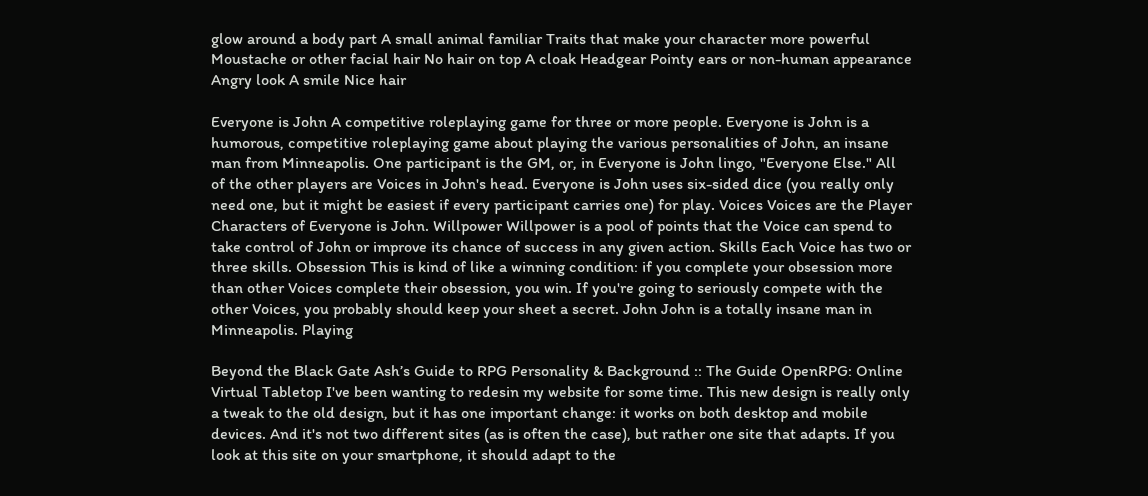glow around a body part A small animal familiar Traits that make your character more powerful Moustache or other facial hair No hair on top A cloak Headgear Pointy ears or non-human appearance Angry look A smile Nice hair

Everyone is John A competitive roleplaying game for three or more people. Everyone is John is a humorous, competitive roleplaying game about playing the various personalities of John, an insane man from Minneapolis. One participant is the GM, or, in Everyone is John lingo, "Everyone Else." All of the other players are Voices in John's head. Everyone is John uses six-sided dice (you really only need one, but it might be easiest if every participant carries one) for play. Voices Voices are the Player Characters of Everyone is John. Willpower Willpower is a pool of points that the Voice can spend to take control of John or improve its chance of success in any given action. Skills Each Voice has two or three skills. Obsession This is kind of like a winning condition: if you complete your obsession more than other Voices complete their obsession, you win. If you're going to seriously compete with the other Voices, you probably should keep your sheet a secret. John John is a totally insane man in Minneapolis. Playing

Beyond the Black Gate Ash’s Guide to RPG Personality & Background :: The Guide OpenRPG: Online Virtual Tabletop I've been wanting to redesin my website for some time. This new design is really only a tweak to the old design, but it has one important change: it works on both desktop and mobile devices. And it's not two different sites (as is often the case), but rather one site that adapts. If you look at this site on your smartphone, it should adapt to the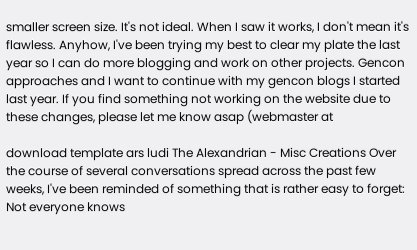smaller screen size. It's not ideal. When I saw it works, I don't mean it's flawless. Anyhow, I've been trying my best to clear my plate the last year so I can do more blogging and work on other projects. Gencon approaches and I want to continue with my gencon blogs I started last year. If you find something not working on the website due to these changes, please let me know asap (webmaster at

download template ars ludi The Alexandrian - Misc Creations Over the course of several conversations spread across the past few weeks, I've been reminded of something that is rather easy to forget: Not everyone knows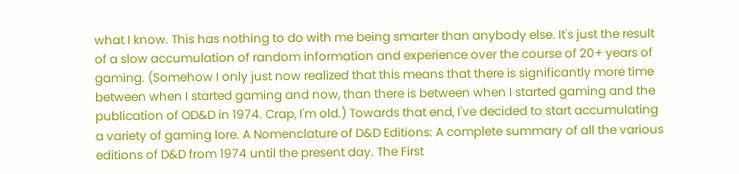what I know. This has nothing to do with me being smarter than anybody else. It's just the result of a slow accumulation of random information and experience over the course of 20+ years of gaming. (Somehow I only just now realized that this means that there is significantly more time between when I started gaming and now, than there is between when I started gaming and the publication of OD&D in 1974. Crap, I'm old.) Towards that end, I've decided to start accumulating a variety of gaming lore. A Nomenclature of D&D Editions: A complete summary of all the various editions of D&D from 1974 until the present day. The First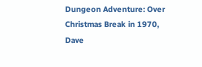Dungeon Adventure: Over Christmas Break in 1970, Dave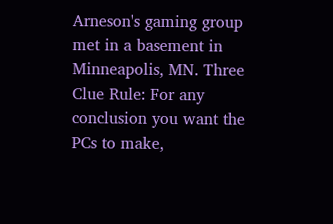Arneson's gaming group met in a basement in Minneapolis, MN. Three Clue Rule: For any conclusion you want the PCs to make,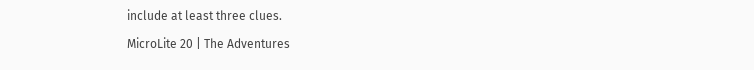include at least three clues.

MicroLite 20 | The Adventures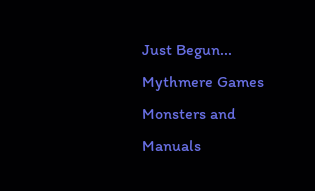Just Begun... Mythmere Games Monsters and Manuals